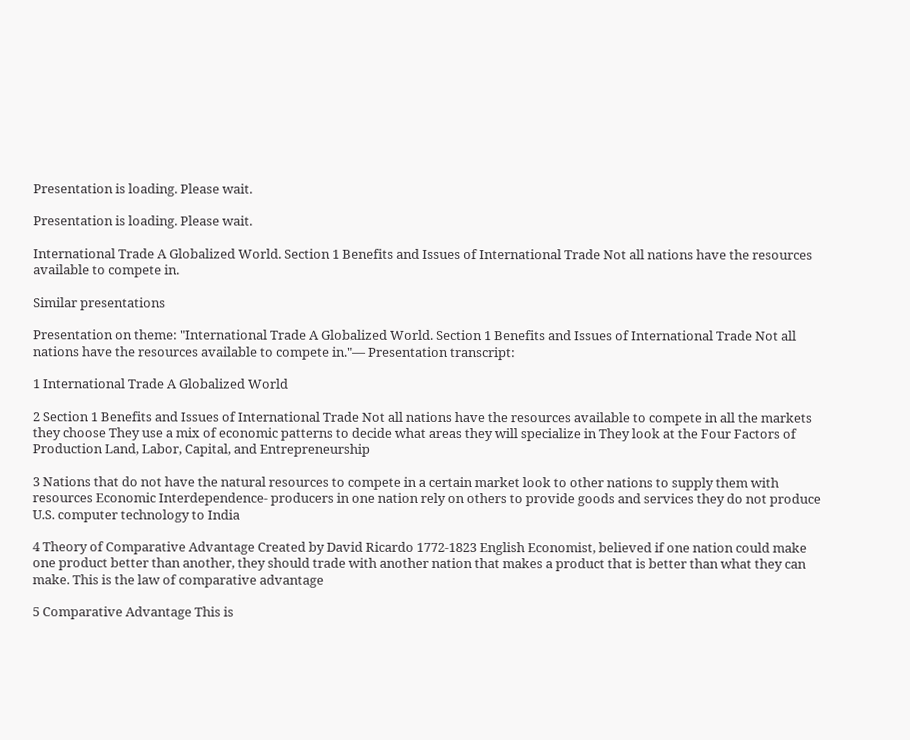Presentation is loading. Please wait.

Presentation is loading. Please wait.

International Trade A Globalized World. Section 1 Benefits and Issues of International Trade Not all nations have the resources available to compete in.

Similar presentations

Presentation on theme: "International Trade A Globalized World. Section 1 Benefits and Issues of International Trade Not all nations have the resources available to compete in."— Presentation transcript:

1 International Trade A Globalized World

2 Section 1 Benefits and Issues of International Trade Not all nations have the resources available to compete in all the markets they choose They use a mix of economic patterns to decide what areas they will specialize in They look at the Four Factors of Production Land, Labor, Capital, and Entrepreneurship

3 Nations that do not have the natural resources to compete in a certain market look to other nations to supply them with resources Economic Interdependence- producers in one nation rely on others to provide goods and services they do not produce U.S. computer technology to India

4 Theory of Comparative Advantage Created by David Ricardo 1772-1823 English Economist, believed if one nation could make one product better than another, they should trade with another nation that makes a product that is better than what they can make. This is the law of comparative advantage

5 Comparative Advantage This is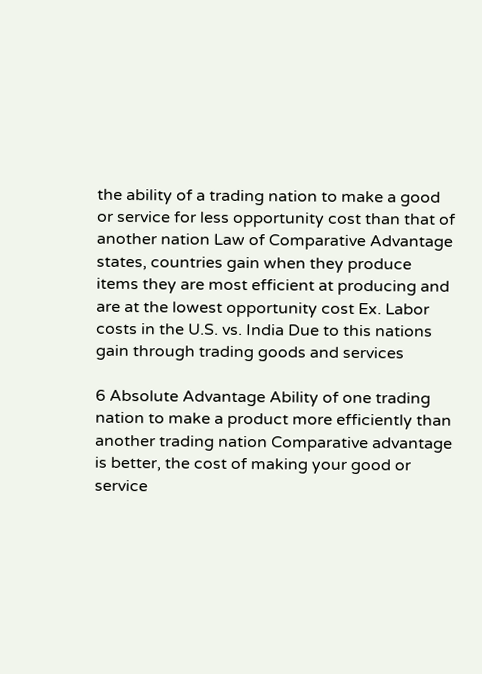the ability of a trading nation to make a good or service for less opportunity cost than that of another nation Law of Comparative Advantage states, countries gain when they produce items they are most efficient at producing and are at the lowest opportunity cost Ex. Labor costs in the U.S. vs. India Due to this nations gain through trading goods and services

6 Absolute Advantage Ability of one trading nation to make a product more efficiently than another trading nation Comparative advantage is better, the cost of making your good or service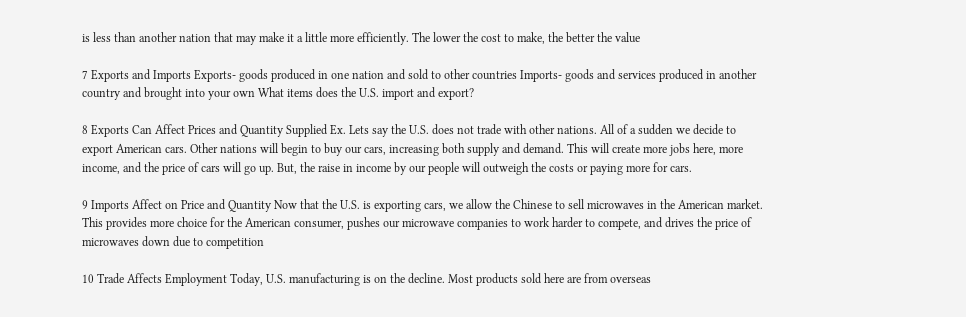is less than another nation that may make it a little more efficiently. The lower the cost to make, the better the value

7 Exports and Imports Exports- goods produced in one nation and sold to other countries Imports- goods and services produced in another country and brought into your own What items does the U.S. import and export?

8 Exports Can Affect Prices and Quantity Supplied Ex. Lets say the U.S. does not trade with other nations. All of a sudden we decide to export American cars. Other nations will begin to buy our cars, increasing both supply and demand. This will create more jobs here, more income, and the price of cars will go up. But, the raise in income by our people will outweigh the costs or paying more for cars.

9 Imports Affect on Price and Quantity Now that the U.S. is exporting cars, we allow the Chinese to sell microwaves in the American market. This provides more choice for the American consumer, pushes our microwave companies to work harder to compete, and drives the price of microwaves down due to competition

10 Trade Affects Employment Today, U.S. manufacturing is on the decline. Most products sold here are from overseas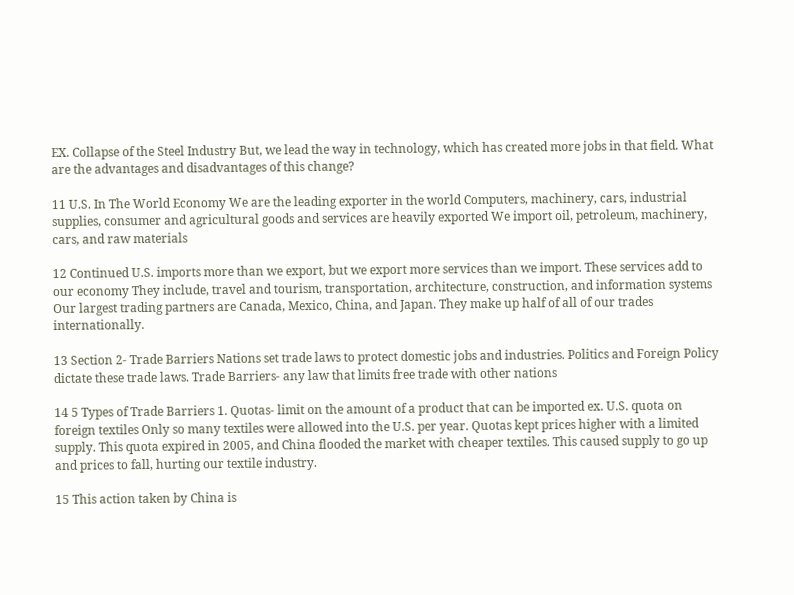EX. Collapse of the Steel Industry But, we lead the way in technology, which has created more jobs in that field. What are the advantages and disadvantages of this change?

11 U.S. In The World Economy We are the leading exporter in the world Computers, machinery, cars, industrial supplies, consumer and agricultural goods and services are heavily exported We import oil, petroleum, machinery, cars, and raw materials

12 Continued U.S. imports more than we export, but we export more services than we import. These services add to our economy They include, travel and tourism, transportation, architecture, construction, and information systems Our largest trading partners are Canada, Mexico, China, and Japan. They make up half of all of our trades internationally.

13 Section 2- Trade Barriers Nations set trade laws to protect domestic jobs and industries. Politics and Foreign Policy dictate these trade laws. Trade Barriers- any law that limits free trade with other nations

14 5 Types of Trade Barriers 1. Quotas- limit on the amount of a product that can be imported ex. U.S. quota on foreign textiles Only so many textiles were allowed into the U.S. per year. Quotas kept prices higher with a limited supply. This quota expired in 2005, and China flooded the market with cheaper textiles. This caused supply to go up and prices to fall, hurting our textile industry.

15 This action taken by China is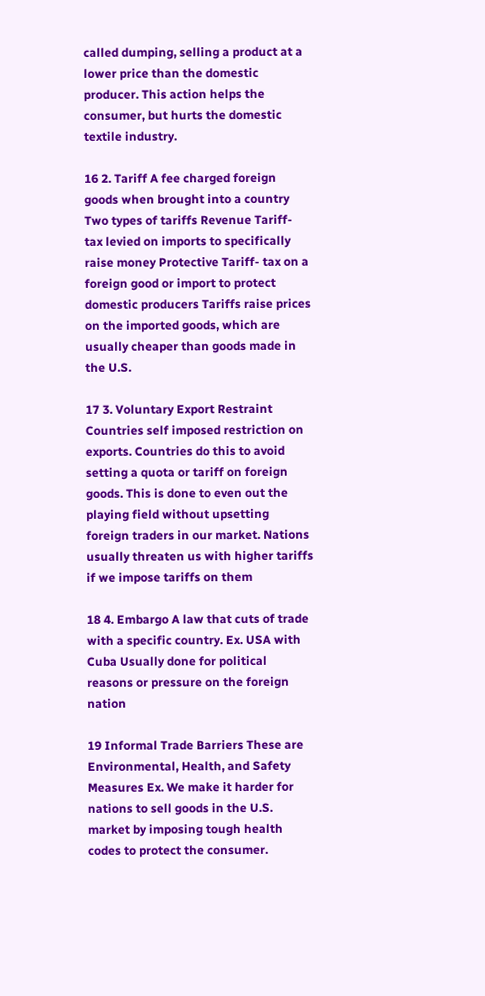called dumping, selling a product at a lower price than the domestic producer. This action helps the consumer, but hurts the domestic textile industry.

16 2. Tariff A fee charged foreign goods when brought into a country Two types of tariffs Revenue Tariff- tax levied on imports to specifically raise money Protective Tariff- tax on a foreign good or import to protect domestic producers Tariffs raise prices on the imported goods, which are usually cheaper than goods made in the U.S.

17 3. Voluntary Export Restraint Countries self imposed restriction on exports. Countries do this to avoid setting a quota or tariff on foreign goods. This is done to even out the playing field without upsetting foreign traders in our market. Nations usually threaten us with higher tariffs if we impose tariffs on them

18 4. Embargo A law that cuts of trade with a specific country. Ex. USA with Cuba Usually done for political reasons or pressure on the foreign nation

19 Informal Trade Barriers These are Environmental, Health, and Safety Measures Ex. We make it harder for nations to sell goods in the U.S. market by imposing tough health codes to protect the consumer.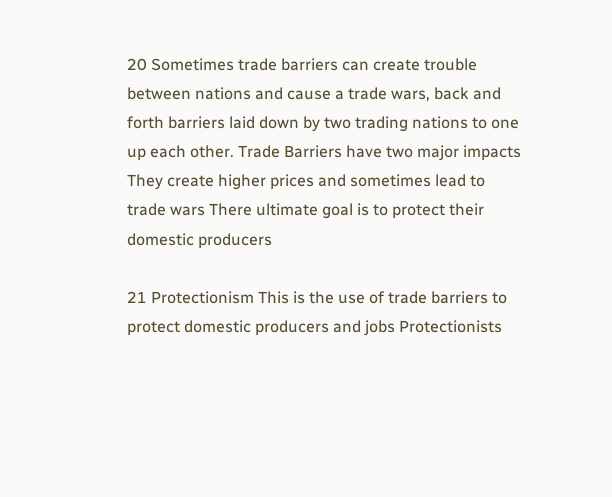20 Sometimes trade barriers can create trouble between nations and cause a trade wars, back and forth barriers laid down by two trading nations to one up each other. Trade Barriers have two major impacts They create higher prices and sometimes lead to trade wars There ultimate goal is to protect their domestic producers

21 Protectionism This is the use of trade barriers to protect domestic producers and jobs Protectionists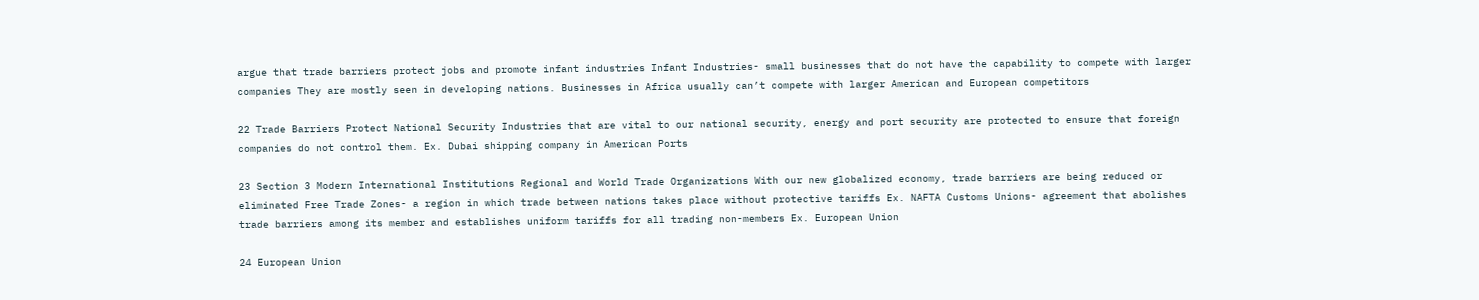argue that trade barriers protect jobs and promote infant industries Infant Industries- small businesses that do not have the capability to compete with larger companies They are mostly seen in developing nations. Businesses in Africa usually can’t compete with larger American and European competitors

22 Trade Barriers Protect National Security Industries that are vital to our national security, energy and port security are protected to ensure that foreign companies do not control them. Ex. Dubai shipping company in American Ports

23 Section 3 Modern International Institutions Regional and World Trade Organizations With our new globalized economy, trade barriers are being reduced or eliminated Free Trade Zones- a region in which trade between nations takes place without protective tariffs Ex. NAFTA Customs Unions- agreement that abolishes trade barriers among its member and establishes uniform tariffs for all trading non-members Ex. European Union

24 European Union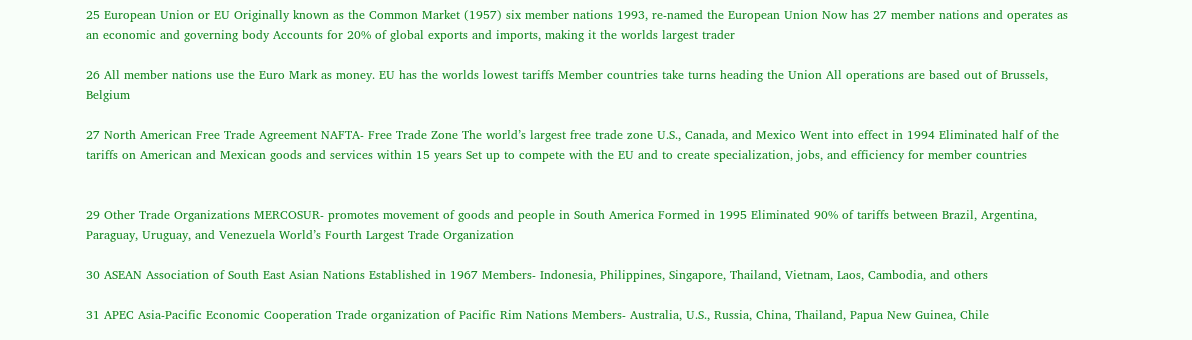25 European Union or EU Originally known as the Common Market (1957) six member nations 1993, re-named the European Union Now has 27 member nations and operates as an economic and governing body Accounts for 20% of global exports and imports, making it the worlds largest trader

26 All member nations use the Euro Mark as money. EU has the worlds lowest tariffs Member countries take turns heading the Union All operations are based out of Brussels, Belgium

27 North American Free Trade Agreement NAFTA- Free Trade Zone The world’s largest free trade zone U.S., Canada, and Mexico Went into effect in 1994 Eliminated half of the tariffs on American and Mexican goods and services within 15 years Set up to compete with the EU and to create specialization, jobs, and efficiency for member countries


29 Other Trade Organizations MERCOSUR- promotes movement of goods and people in South America Formed in 1995 Eliminated 90% of tariffs between Brazil, Argentina, Paraguay, Uruguay, and Venezuela World’s Fourth Largest Trade Organization

30 ASEAN Association of South East Asian Nations Established in 1967 Members- Indonesia, Philippines, Singapore, Thailand, Vietnam, Laos, Cambodia, and others

31 APEC Asia-Pacific Economic Cooperation Trade organization of Pacific Rim Nations Members- Australia, U.S., Russia, China, Thailand, Papua New Guinea, Chile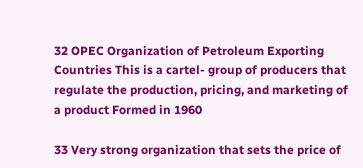32 OPEC Organization of Petroleum Exporting Countries This is a cartel- group of producers that regulate the production, pricing, and marketing of a product Formed in 1960

33 Very strong organization that sets the price of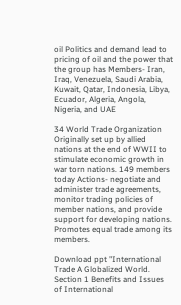oil Politics and demand lead to pricing of oil and the power that the group has Members- Iran, Iraq, Venezuela, Saudi Arabia, Kuwait, Qatar, Indonesia, Libya, Ecuador, Algeria, Angola, Nigeria, and UAE

34 World Trade Organization Originally set up by allied nations at the end of WWII to stimulate economic growth in war torn nations. 149 members today Actions- negotiate and administer trade agreements, monitor trading policies of member nations, and provide support for developing nations. Promotes equal trade among its members.

Download ppt "International Trade A Globalized World. Section 1 Benefits and Issues of International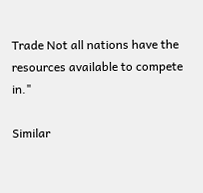Trade Not all nations have the resources available to compete in."

Similar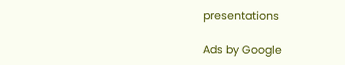presentations

Ads by Google